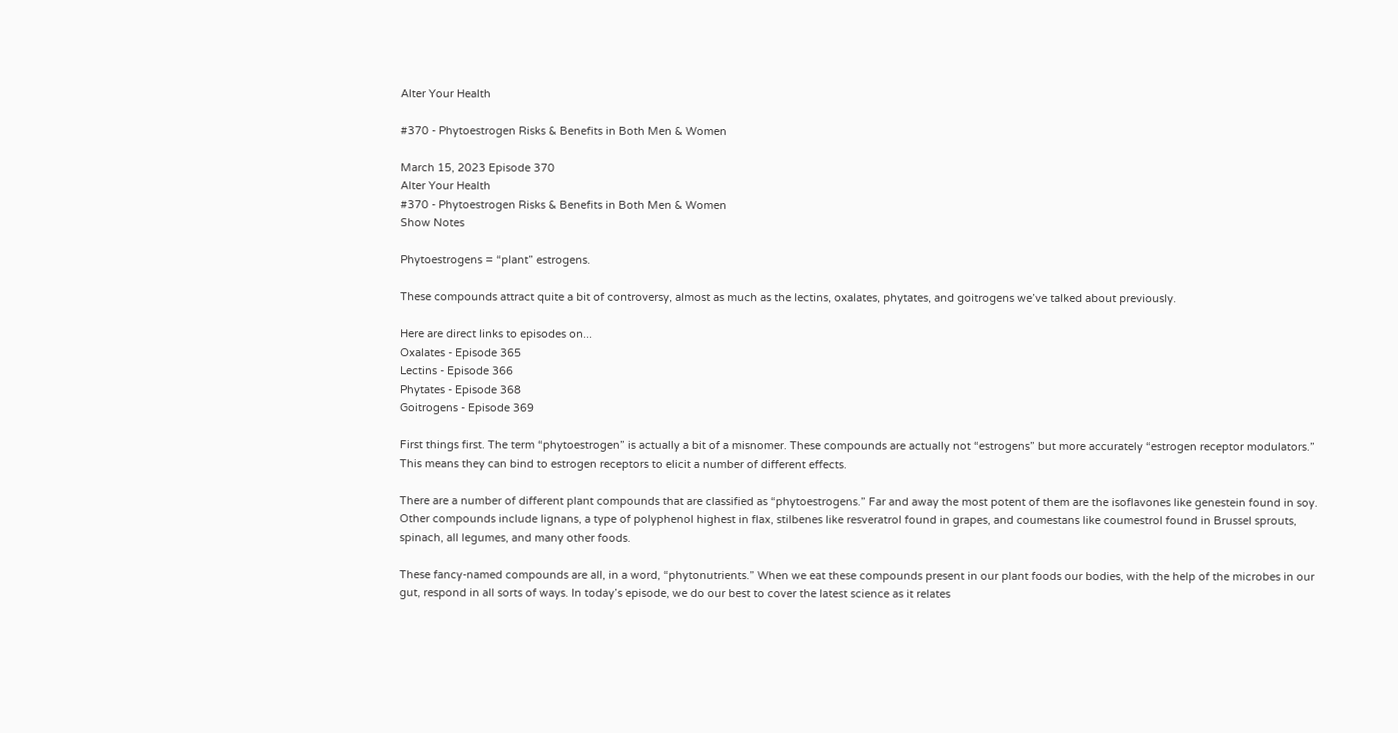Alter Your Health

#370 - Phytoestrogen Risks & Benefits in Both Men & Women

March 15, 2023 Episode 370
Alter Your Health
#370 - Phytoestrogen Risks & Benefits in Both Men & Women
Show Notes

Phytoestrogens = “plant” estrogens.

These compounds attract quite a bit of controversy, almost as much as the lectins, oxalates, phytates, and goitrogens we’ve talked about previously.

Here are direct links to episodes on...
Oxalates - Episode 365
Lectins - Episode 366
Phytates - Episode 368
Goitrogens - Episode 369

First things first. The term “phytoestrogen” is actually a bit of a misnomer. These compounds are actually not “estrogens” but more accurately “estrogen receptor modulators.” This means they can bind to estrogen receptors to elicit a number of different effects.

There are a number of different plant compounds that are classified as “phytoestrogens.” Far and away the most potent of them are the isoflavones like genestein found in soy. Other compounds include lignans, a type of polyphenol highest in flax, stilbenes like resveratrol found in grapes, and coumestans like coumestrol found in Brussel sprouts, spinach, all legumes, and many other foods.

These fancy-named compounds are all, in a word, “phytonutrients.” When we eat these compounds present in our plant foods our bodies, with the help of the microbes in our gut, respond in all sorts of ways. In today’s episode, we do our best to cover the latest science as it relates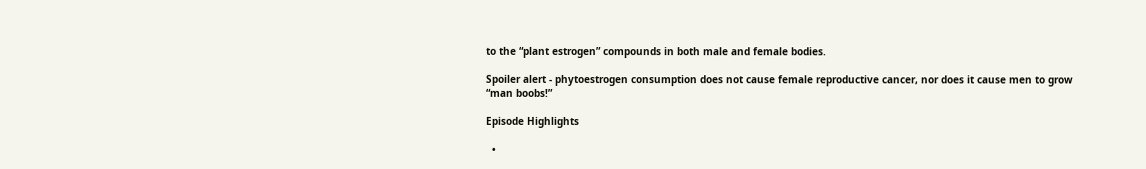to the “plant estrogen” compounds in both male and female bodies.

Spoiler alert - phytoestrogen consumption does not cause female reproductive cancer, nor does it cause men to grow “man boobs!”

Episode Highlights

  •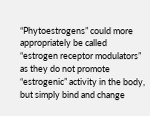“Phytoestrogens” could more appropriately be called “estrogen receptor modulators” as they do not promote “estrogenic” activity in the body, but simply bind and change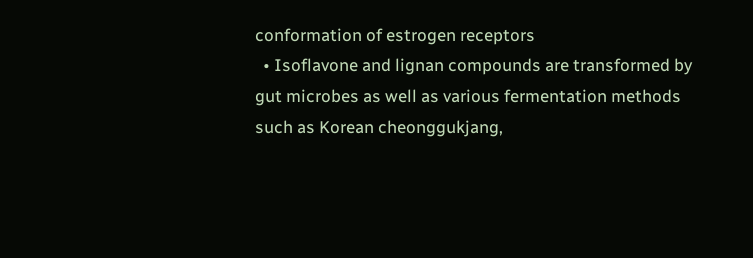conformation of estrogen receptors
  • Isoflavone and lignan compounds are transformed by gut microbes as well as various fermentation methods such as Korean cheonggukjang,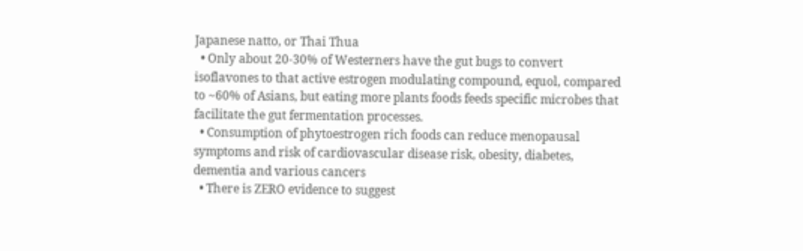Japanese natto, or Thai Thua
  • Only about 20-30% of Westerners have the gut bugs to convert isoflavones to that active estrogen modulating compound, equol, compared to ~60% of Asians, but eating more plants foods feeds specific microbes that facilitate the gut fermentation processes.
  • Consumption of phytoestrogen rich foods can reduce menopausal symptoms and risk of cardiovascular disease risk, obesity, diabetes, dementia and various cancers
  • There is ZERO evidence to suggest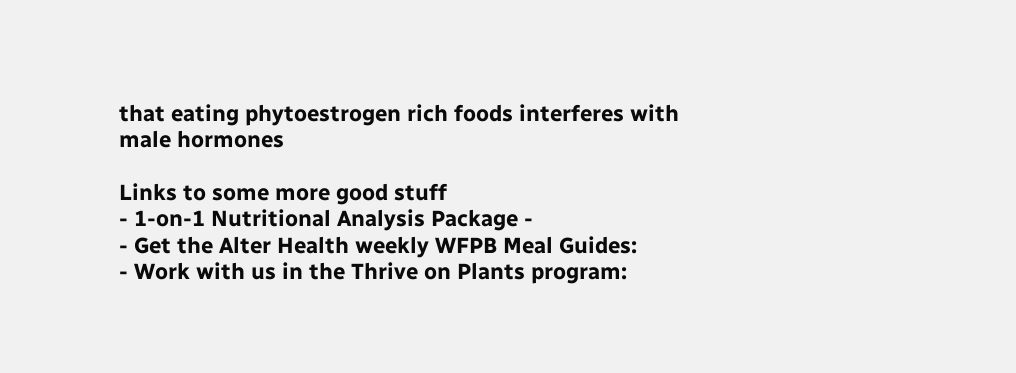that eating phytoestrogen rich foods interferes with male hormones

Links to some more good stuff
- 1-on-1 Nutritional Analysis Package -
- Get the Alter Health weekly WFPB Meal Guides:
- Work with us in the Thrive on Plants program: